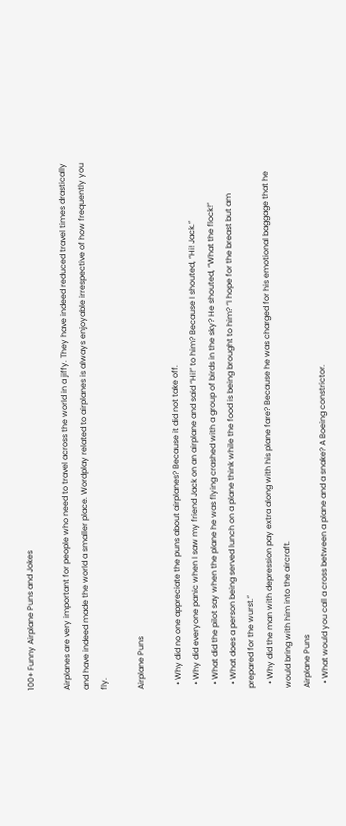100+ Funny Airplane Puns and Jokes

Airplanes are very important for people who need to travel across the world in a jiffy. They have indeed reduced travel times drastically and have indeed made the world a smaller place. Wordplay related to airplanes is always enjoyable irrespective of how frequently you fly.

Airplane Puns

  • Why did no one appreciate the puns about airplanes? Because it did not take off.
  • Why did everyone panic when I saw my friend Jack on an airplane and said “Hi!” to him? Because I shouted, “Hi! Jack.”
  • What did the pilot say when the plane he was flying crashed with a group of birds in the sky? He shouted, “What the flock!”
  • What does a person being served lunch on a plane think while the food is being brought to him? “I hope for the breast but am prepared for the wurst.”
  • Why did the man with depression pay extra along with his plane fare? Because he was charged for his emotional baggage that he would bring with him into the aircraft.
Airplane Puns
  • What would you call a cross between a plane and a snake? A Boeing constrictor.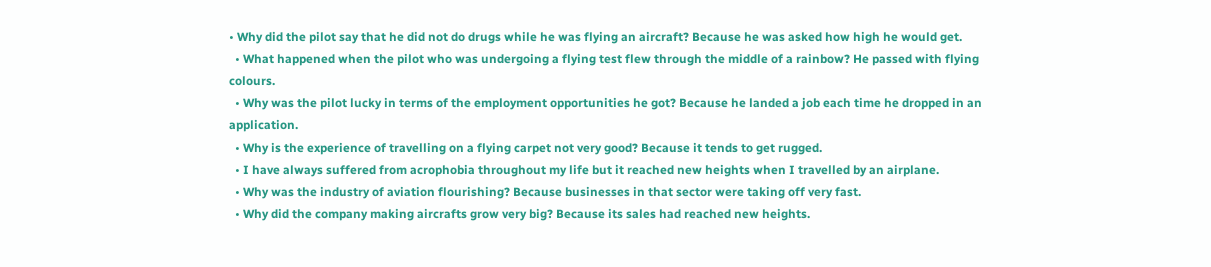• Why did the pilot say that he did not do drugs while he was flying an aircraft? Because he was asked how high he would get.
  • What happened when the pilot who was undergoing a flying test flew through the middle of a rainbow? He passed with flying colours.
  • Why was the pilot lucky in terms of the employment opportunities he got? Because he landed a job each time he dropped in an application.
  • Why is the experience of travelling on a flying carpet not very good? Because it tends to get rugged.
  • I have always suffered from acrophobia throughout my life but it reached new heights when I travelled by an airplane.
  • Why was the industry of aviation flourishing? Because businesses in that sector were taking off very fast.
  • Why did the company making aircrafts grow very big? Because its sales had reached new heights.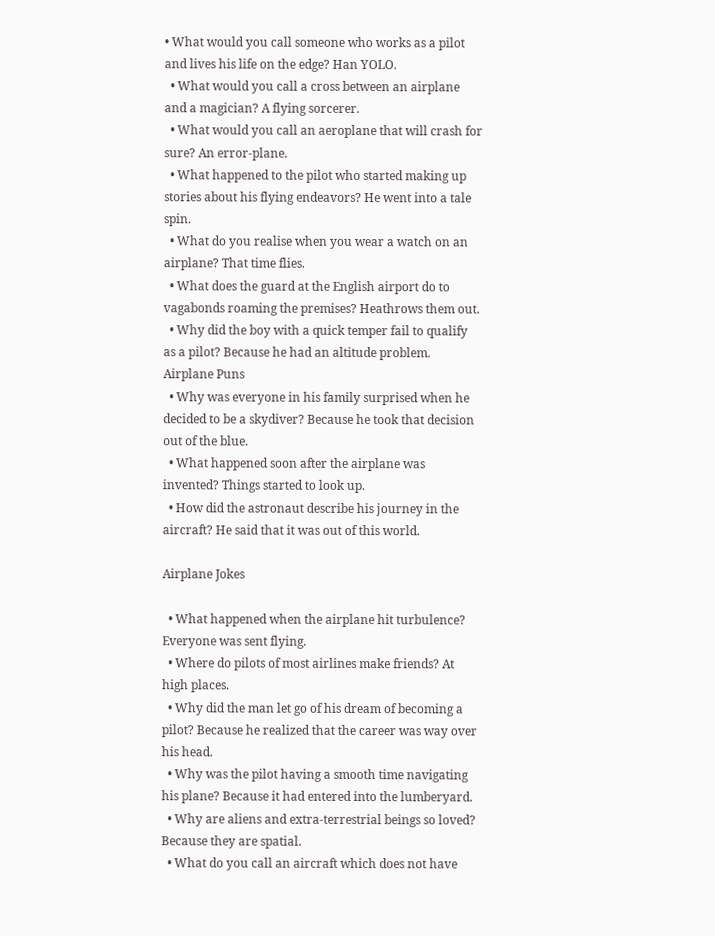• What would you call someone who works as a pilot and lives his life on the edge? Han YOLO.
  • What would you call a cross between an airplane and a magician? A flying sorcerer.
  • What would you call an aeroplane that will crash for sure? An error-plane.
  • What happened to the pilot who started making up stories about his flying endeavors? He went into a tale spin.
  • What do you realise when you wear a watch on an airplane? That time flies.
  • What does the guard at the English airport do to vagabonds roaming the premises? Heathrows them out.
  • Why did the boy with a quick temper fail to qualify as a pilot? Because he had an altitude problem.
Airplane Puns
  • Why was everyone in his family surprised when he decided to be a skydiver? Because he took that decision out of the blue.
  • What happened soon after the airplane was invented? Things started to look up.
  • How did the astronaut describe his journey in the aircraft? He said that it was out of this world.

Airplane Jokes

  • What happened when the airplane hit turbulence? Everyone was sent flying.
  • Where do pilots of most airlines make friends? At high places.
  • Why did the man let go of his dream of becoming a pilot? Because he realized that the career was way over his head.
  • Why was the pilot having a smooth time navigating his plane? Because it had entered into the lumberyard.
  • Why are aliens and extra-terrestrial beings so loved? Because they are spatial.
  • What do you call an aircraft which does not have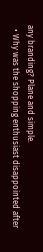any branding? Plane and simple.
  • Why was the shopping enthusiast disappointed after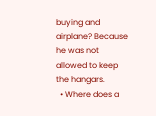buying and airplane? Because he was not allowed to keep the hangars.
  • Where does a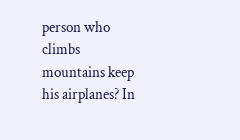person who climbs mountains keep his airplanes? In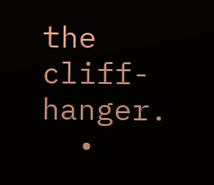the cliff-hanger.
  •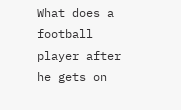What does a football player after he gets on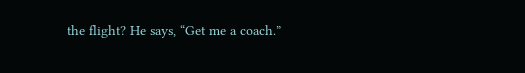the flight? He says, “Get me a coach.”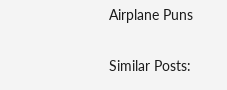Airplane Puns

Similar Posts: